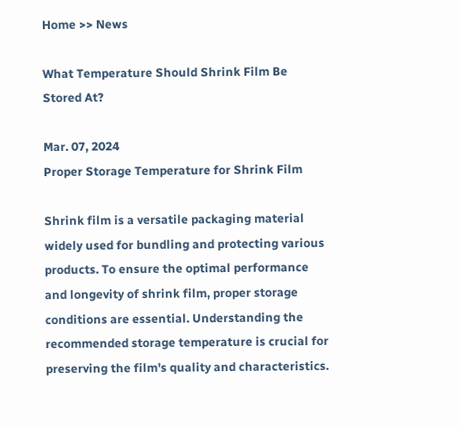Home >> News

What Temperature Should Shrink Film Be Stored At?

Mar. 07, 2024
Proper Storage Temperature for Shrink Film

Shrink film is a versatile packaging material widely used for bundling and protecting various products. To ensure the optimal performance and longevity of shrink film, proper storage conditions are essential. Understanding the recommended storage temperature is crucial for preserving the film's quality and characteristics.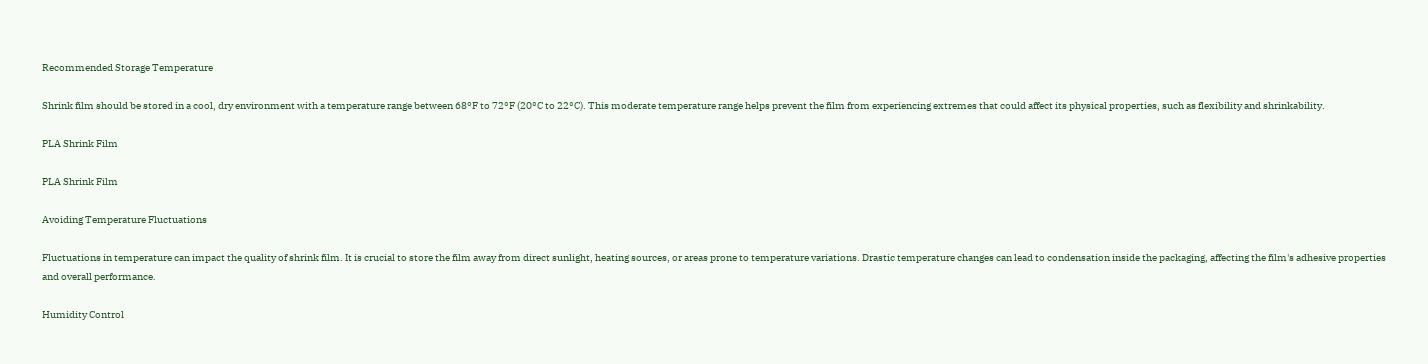Recommended Storage Temperature

Shrink film should be stored in a cool, dry environment with a temperature range between 68°F to 72°F (20°C to 22°C). This moderate temperature range helps prevent the film from experiencing extremes that could affect its physical properties, such as flexibility and shrinkability.

PLA Shrink Film

PLA Shrink Film

Avoiding Temperature Fluctuations

Fluctuations in temperature can impact the quality of shrink film. It is crucial to store the film away from direct sunlight, heating sources, or areas prone to temperature variations. Drastic temperature changes can lead to condensation inside the packaging, affecting the film's adhesive properties and overall performance.

Humidity Control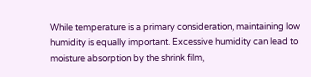While temperature is a primary consideration, maintaining low humidity is equally important. Excessive humidity can lead to moisture absorption by the shrink film,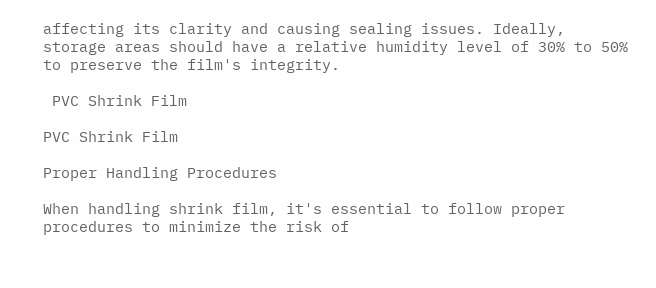affecting its clarity and causing sealing issues. Ideally, storage areas should have a relative humidity level of 30% to 50% to preserve the film's integrity.

 PVC Shrink Film

PVC Shrink Film

Proper Handling Procedures

When handling shrink film, it's essential to follow proper procedures to minimize the risk of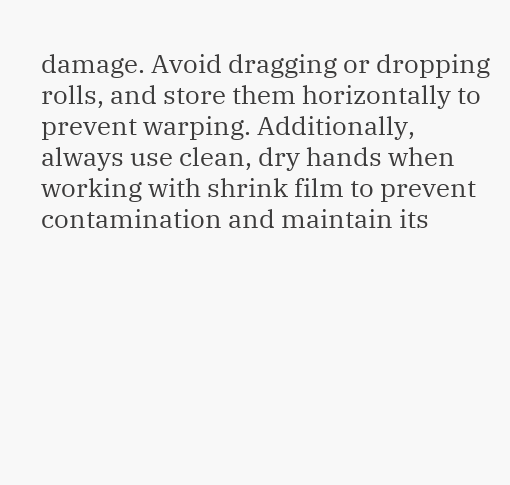damage. Avoid dragging or dropping rolls, and store them horizontally to prevent warping. Additionally, always use clean, dry hands when working with shrink film to prevent contamination and maintain its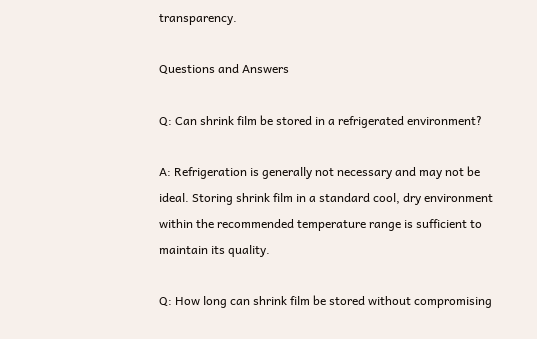transparency.

Questions and Answers

Q: Can shrink film be stored in a refrigerated environment?

A: Refrigeration is generally not necessary and may not be ideal. Storing shrink film in a standard cool, dry environment within the recommended temperature range is sufficient to maintain its quality.

Q: How long can shrink film be stored without compromising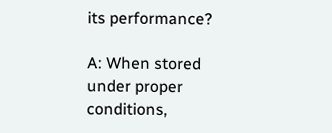its performance?

A: When stored under proper conditions,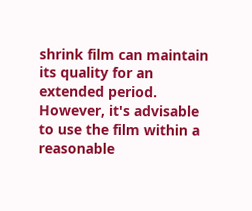shrink film can maintain its quality for an extended period. However, it's advisable to use the film within a reasonable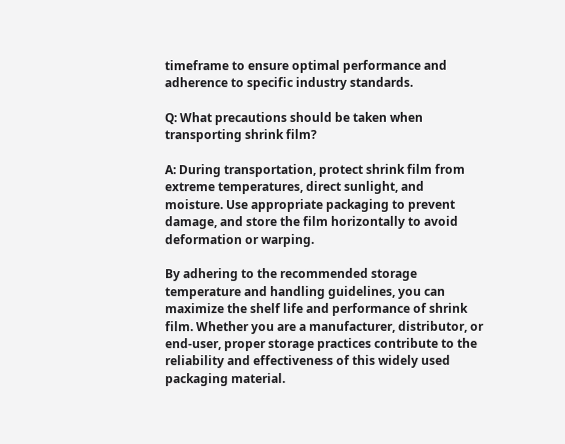timeframe to ensure optimal performance and adherence to specific industry standards.

Q: What precautions should be taken when transporting shrink film?

A: During transportation, protect shrink film from extreme temperatures, direct sunlight, and moisture. Use appropriate packaging to prevent damage, and store the film horizontally to avoid deformation or warping.

By adhering to the recommended storage temperature and handling guidelines, you can maximize the shelf life and performance of shrink film. Whether you are a manufacturer, distributor, or end-user, proper storage practices contribute to the reliability and effectiveness of this widely used packaging material.